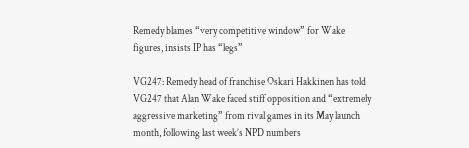Remedy blames “very competitive window” for Wake figures, insists IP has “legs”

VG247: Remedy head of franchise Oskari Hakkinen has told VG247 that Alan Wake faced stiff opposition and “extremely aggressive marketing” from rival games in its May launch month, following last week’s NPD numbers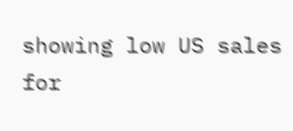showing low US sales for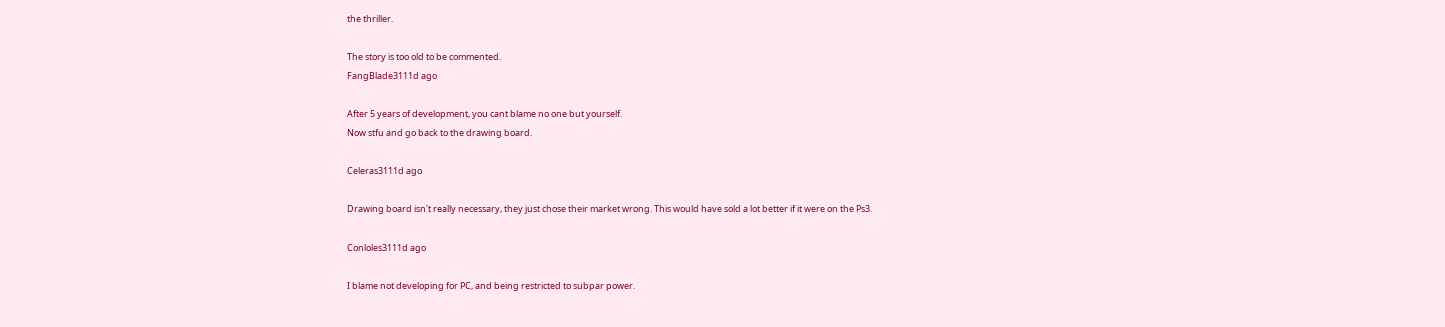the thriller.

The story is too old to be commented.
FangBlade3111d ago

After 5 years of development, you cant blame no one but yourself.
Now stfu and go back to the drawing board.

Celeras3111d ago

Drawing board isn't really necessary, they just chose their market wrong. This would have sold a lot better if it were on the Ps3.

Conloles3111d ago

I blame not developing for PC, and being restricted to subpar power.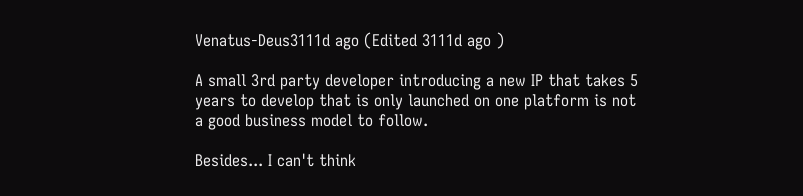Venatus-Deus3111d ago (Edited 3111d ago )

A small 3rd party developer introducing a new IP that takes 5 years to develop that is only launched on one platform is not a good business model to follow.

Besides... I can't think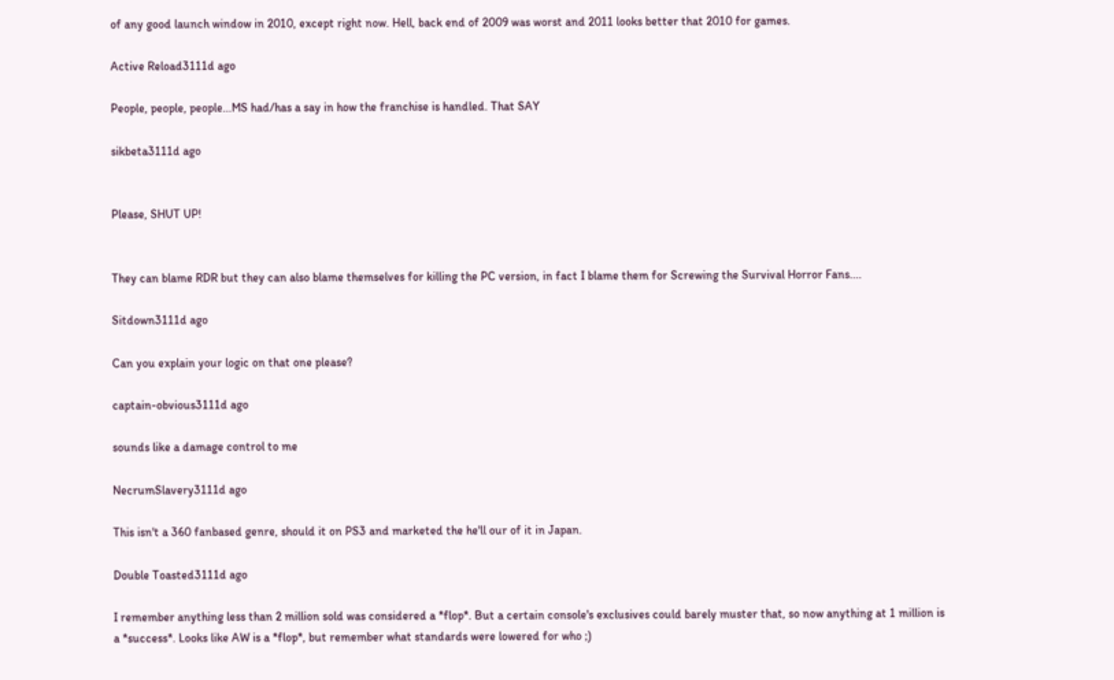of any good launch window in 2010, except right now. Hell, back end of 2009 was worst and 2011 looks better that 2010 for games.

Active Reload3111d ago

People, people, people...MS had/has a say in how the franchise is handled. That SAY

sikbeta3111d ago


Please, SHUT UP!


They can blame RDR but they can also blame themselves for killing the PC version, in fact I blame them for Screwing the Survival Horror Fans....

Sitdown3111d ago

Can you explain your logic on that one please?

captain-obvious3111d ago

sounds like a damage control to me

NecrumSlavery3111d ago

This isn't a 360 fanbased genre, should it on PS3 and marketed the he'll our of it in Japan.

Double Toasted3111d ago

I remember anything less than 2 million sold was considered a *flop*. But a certain console's exclusives could barely muster that, so now anything at 1 million is a *success*. Looks like AW is a *flop*, but remember what standards were lowered for who ;)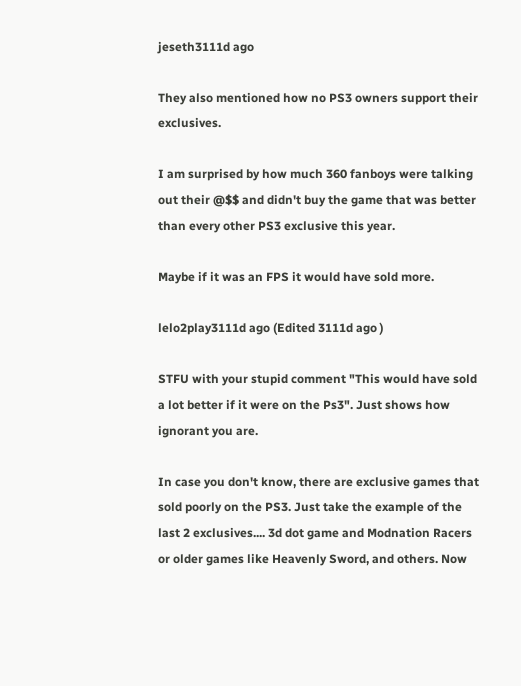jeseth3111d ago

They also mentioned how no PS3 owners support their exclusives.

I am surprised by how much 360 fanboys were talking out their @$$ and didn't buy the game that was better than every other PS3 exclusive this year.

Maybe if it was an FPS it would have sold more.

lelo2play3111d ago (Edited 3111d ago )

STFU with your stupid comment "This would have sold a lot better if it were on the Ps3". Just shows how ignorant you are.

In case you don't know, there are exclusive games that sold poorly on the PS3. Just take the example of the last 2 exclusives.... 3d dot game and Modnation Racers or older games like Heavenly Sword, and others. Now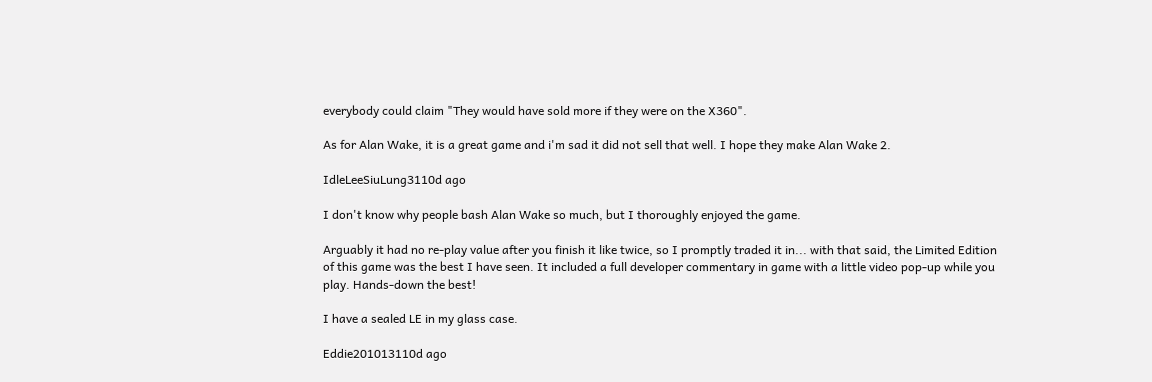everybody could claim "They would have sold more if they were on the X360".

As for Alan Wake, it is a great game and i'm sad it did not sell that well. I hope they make Alan Wake 2.

IdleLeeSiuLung3110d ago

I don't know why people bash Alan Wake so much, but I thoroughly enjoyed the game.

Arguably it had no re-play value after you finish it like twice, so I promptly traded it in... with that said, the Limited Edition of this game was the best I have seen. It included a full developer commentary in game with a little video pop-up while you play. Hands-down the best!

I have a sealed LE in my glass case.

Eddie201013110d ago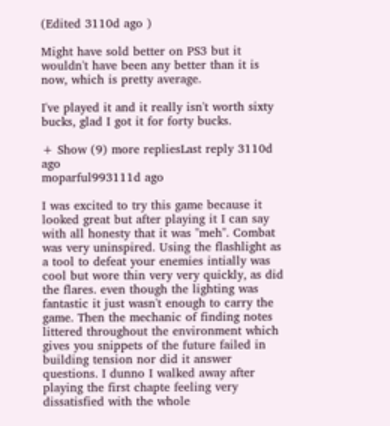(Edited 3110d ago )

Might have sold better on PS3 but it wouldn't have been any better than it is now, which is pretty average.

I've played it and it really isn't worth sixty bucks, glad I got it for forty bucks.

+ Show (9) more repliesLast reply 3110d ago
moparful993111d ago

I was excited to try this game because it looked great but after playing it I can say with all honesty that it was "meh". Combat was very uninspired. Using the flashlight as a tool to defeat your enemies intially was cool but wore thin very very quickly, as did the flares. even though the lighting was fantastic it just wasn't enough to carry the game. Then the mechanic of finding notes littered throughout the environment which gives you snippets of the future failed in building tension nor did it answer questions. I dunno I walked away after playing the first chapte feeling very dissatisfied with the whole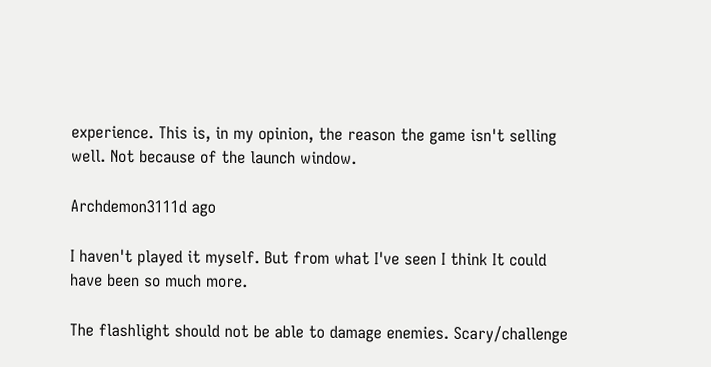experience. This is, in my opinion, the reason the game isn't selling well. Not because of the launch window.

Archdemon3111d ago

I haven't played it myself. But from what I've seen I think It could have been so much more.

The flashlight should not be able to damage enemies. Scary/challenge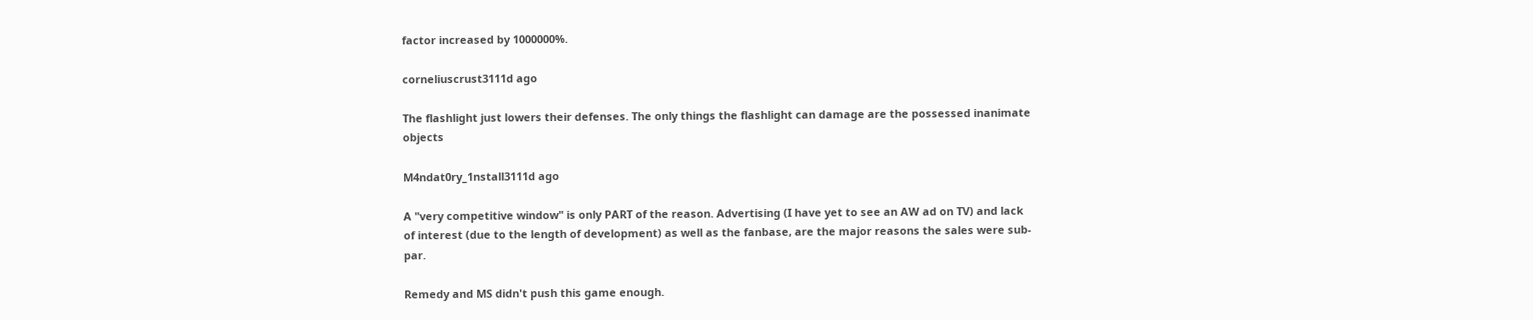factor increased by 1000000%.

corneliuscrust3111d ago

The flashlight just lowers their defenses. The only things the flashlight can damage are the possessed inanimate objects

M4ndat0ry_1nstall3111d ago

A "very competitive window" is only PART of the reason. Advertising (I have yet to see an AW ad on TV) and lack of interest (due to the length of development) as well as the fanbase, are the major reasons the sales were sub-par.

Remedy and MS didn't push this game enough.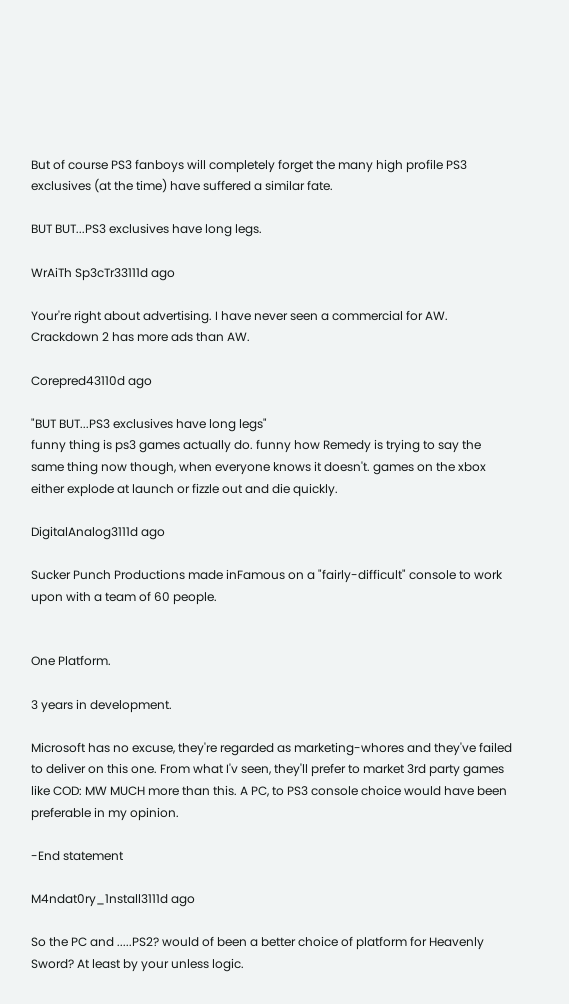But of course PS3 fanboys will completely forget the many high profile PS3 exclusives (at the time) have suffered a similar fate.

BUT BUT...PS3 exclusives have long legs.

WrAiTh Sp3cTr33111d ago

Your're right about advertising. I have never seen a commercial for AW. Crackdown 2 has more ads than AW.

Corepred43110d ago

"BUT BUT...PS3 exclusives have long legs"
funny thing is ps3 games actually do. funny how Remedy is trying to say the same thing now though, when everyone knows it doesn't. games on the xbox either explode at launch or fizzle out and die quickly.

DigitalAnalog3111d ago

Sucker Punch Productions made inFamous on a "fairly-difficult" console to work upon with a team of 60 people.


One Platform.

3 years in development.

Microsoft has no excuse, they're regarded as marketing-whores and they've failed to deliver on this one. From what I'v seen, they'll prefer to market 3rd party games like COD: MW MUCH more than this. A PC, to PS3 console choice would have been preferable in my opinion.

-End statement

M4ndat0ry_1nstall3111d ago

So the PC and .....PS2? would of been a better choice of platform for Heavenly Sword? At least by your unless logic.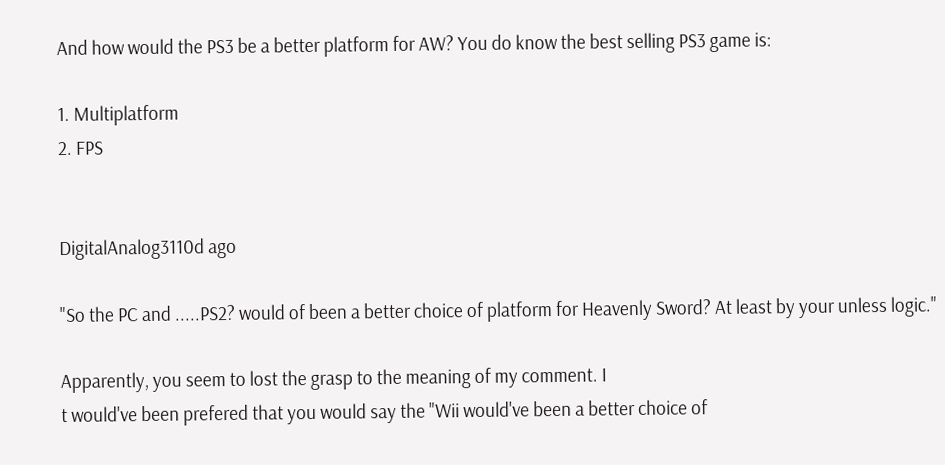And how would the PS3 be a better platform for AW? You do know the best selling PS3 game is:

1. Multiplatform
2. FPS


DigitalAnalog3110d ago

"So the PC and .....PS2? would of been a better choice of platform for Heavenly Sword? At least by your unless logic."

Apparently, you seem to lost the grasp to the meaning of my comment. I
t would've been prefered that you would say the "Wii would've been a better choice of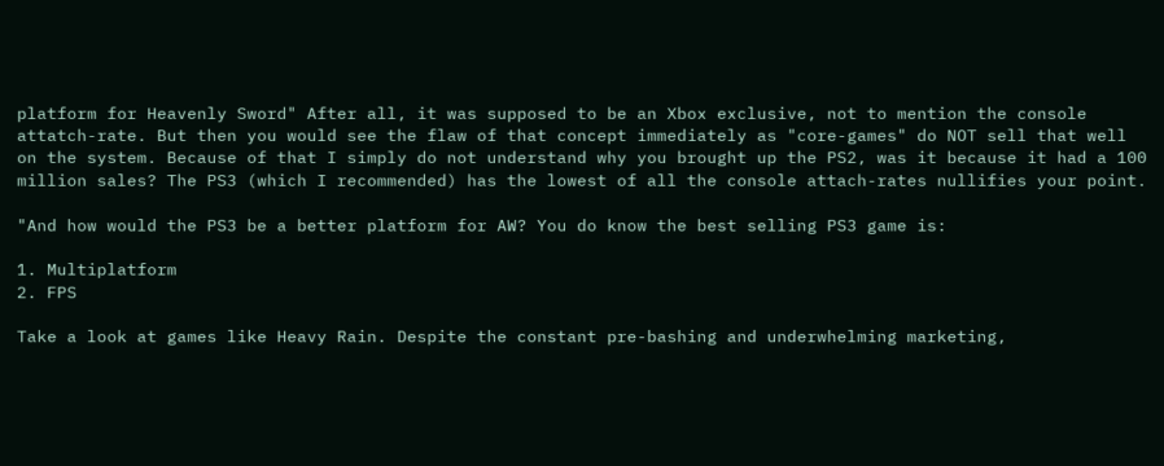platform for Heavenly Sword" After all, it was supposed to be an Xbox exclusive, not to mention the console attatch-rate. But then you would see the flaw of that concept immediately as "core-games" do NOT sell that well on the system. Because of that I simply do not understand why you brought up the PS2, was it because it had a 100 million sales? The PS3 (which I recommended) has the lowest of all the console attach-rates nullifies your point.

"And how would the PS3 be a better platform for AW? You do know the best selling PS3 game is:

1. Multiplatform
2. FPS

Take a look at games like Heavy Rain. Despite the constant pre-bashing and underwhelming marketing,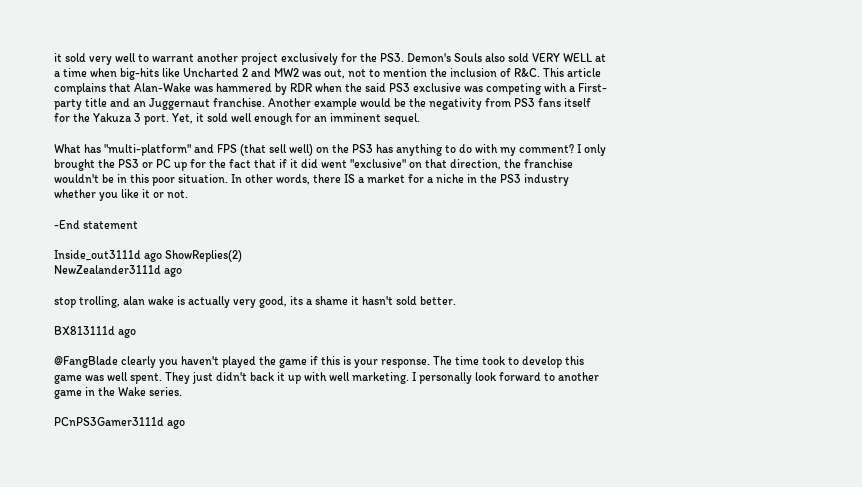it sold very well to warrant another project exclusively for the PS3. Demon's Souls also sold VERY WELL at a time when big-hits like Uncharted 2 and MW2 was out, not to mention the inclusion of R&C. This article complains that Alan-Wake was hammered by RDR when the said PS3 exclusive was competing with a First-party title and an Juggernaut franchise. Another example would be the negativity from PS3 fans itself for the Yakuza 3 port. Yet, it sold well enough for an imminent sequel.

What has "multi-platform" and FPS (that sell well) on the PS3 has anything to do with my comment? I only brought the PS3 or PC up for the fact that if it did went "exclusive" on that direction, the franchise wouldn't be in this poor situation. In other words, there IS a market for a niche in the PS3 industry whether you like it or not.

-End statement

Inside_out3111d ago ShowReplies(2)
NewZealander3111d ago

stop trolling, alan wake is actually very good, its a shame it hasn't sold better.

BX813111d ago

@FangBlade clearly you haven't played the game if this is your response. The time took to develop this game was well spent. They just didn't back it up with well marketing. I personally look forward to another game in the Wake series.

PCnPS3Gamer3111d ago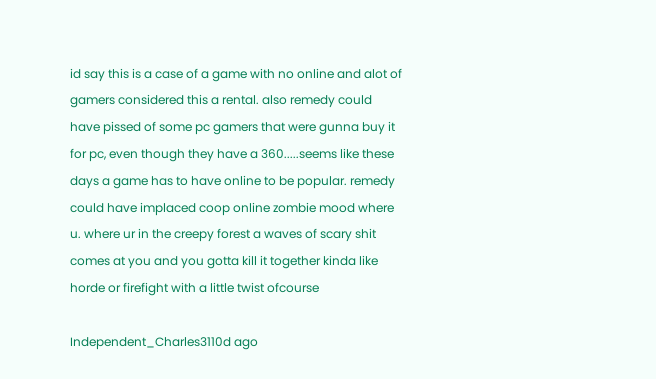id say this is a case of a game with no online and alot of gamers considered this a rental. also remedy could have pissed of some pc gamers that were gunna buy it for pc, even though they have a 360.....seems like these days a game has to have online to be popular. remedy could have implaced coop online zombie mood where u. where ur in the creepy forest a waves of scary shit comes at you and you gotta kill it together kinda like horde or firefight with a little twist ofcourse

Independent_Charles3110d ago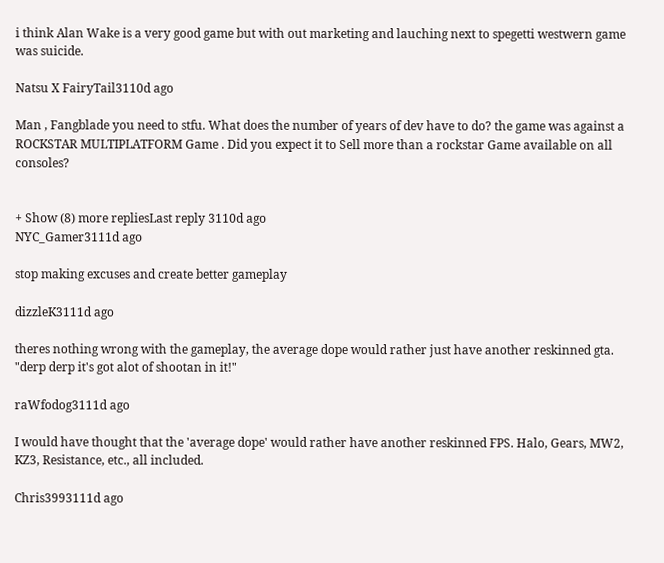i think Alan Wake is a very good game but with out marketing and lauching next to spegetti westwern game was suicide.

Natsu X FairyTail3110d ago

Man , Fangblade you need to stfu. What does the number of years of dev have to do? the game was against a ROCKSTAR MULTIPLATFORM Game . Did you expect it to Sell more than a rockstar Game available on all consoles?


+ Show (8) more repliesLast reply 3110d ago
NYC_Gamer3111d ago

stop making excuses and create better gameplay

dizzleK3111d ago

theres nothing wrong with the gameplay, the average dope would rather just have another reskinned gta. "derp derp it's got alot of shootan in it!"

raWfodog3111d ago

I would have thought that the 'average dope' would rather have another reskinned FPS. Halo, Gears, MW2, KZ3, Resistance, etc., all included.

Chris3993111d ago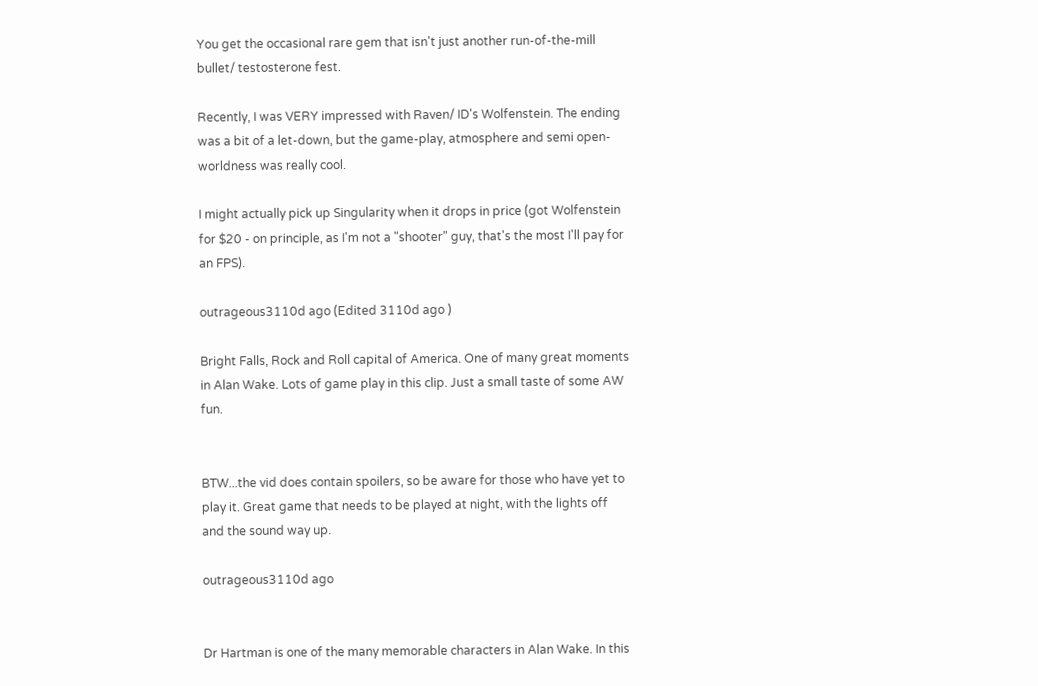You get the occasional rare gem that isn't just another run-of-the-mill bullet/ testosterone fest.

Recently, I was VERY impressed with Raven/ ID's Wolfenstein. The ending was a bit of a let-down, but the game-play, atmosphere and semi open-worldness was really cool.

I might actually pick up Singularity when it drops in price (got Wolfenstein for $20 - on principle, as I'm not a "shooter" guy, that's the most I'll pay for an FPS).

outrageous3110d ago (Edited 3110d ago )

Bright Falls, Rock and Roll capital of America. One of many great moments in Alan Wake. Lots of game play in this clip. Just a small taste of some AW fun.


BTW...the vid does contain spoilers, so be aware for those who have yet to play it. Great game that needs to be played at night, with the lights off and the sound way up.

outrageous3110d ago


Dr Hartman is one of the many memorable characters in Alan Wake. In this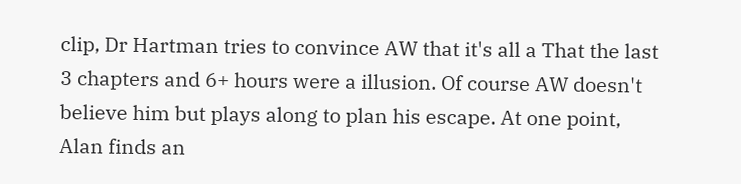clip, Dr Hartman tries to convince AW that it's all a That the last 3 chapters and 6+ hours were a illusion. Of course AW doesn't believe him but plays along to plan his escape. At one point, Alan finds an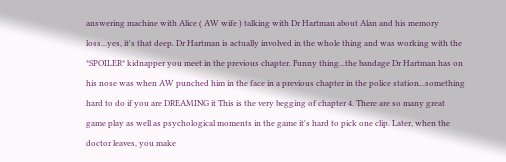answering machine with Alice ( AW wife ) talking with Dr Hartman about Alan and his memory loss...yes, it's that deep. Dr Hartman is actually involved in the whole thing and was working with the *SPOILER* kidnapper you meet in the previous chapter. Funny thing...the bandage Dr Hartman has on his nose was when AW punched him in the face in a previous chapter in the police station...something hard to do if you are DREAMING it This is the very begging of chapter 4. There are so many great game play as well as psychological moments in the game it's hard to pick one clip. Later, when the doctor leaves, you make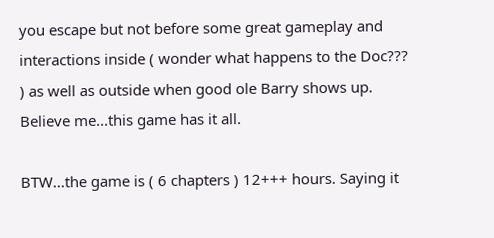you escape but not before some great gameplay and interactions inside ( wonder what happens to the Doc??? ) as well as outside when good ole Barry shows up. Believe me...this game has it all.

BTW...the game is ( 6 chapters ) 12+++ hours. Saying it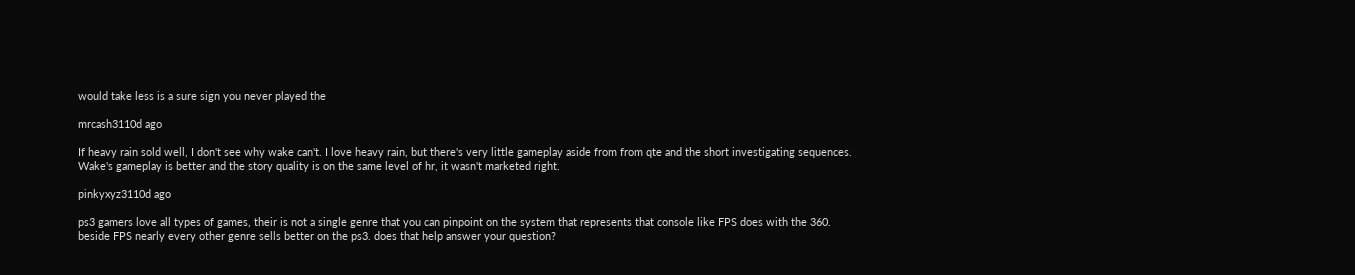would take less is a sure sign you never played the

mrcash3110d ago

If heavy rain sold well, I don't see why wake can't. I love heavy rain, but there's very little gameplay aside from from qte and the short investigating sequences. Wake's gameplay is better and the story quality is on the same level of hr, it wasn't marketed right.

pinkyxyz3110d ago

ps3 gamers love all types of games, their is not a single genre that you can pinpoint on the system that represents that console like FPS does with the 360. beside FPS nearly every other genre sells better on the ps3. does that help answer your question?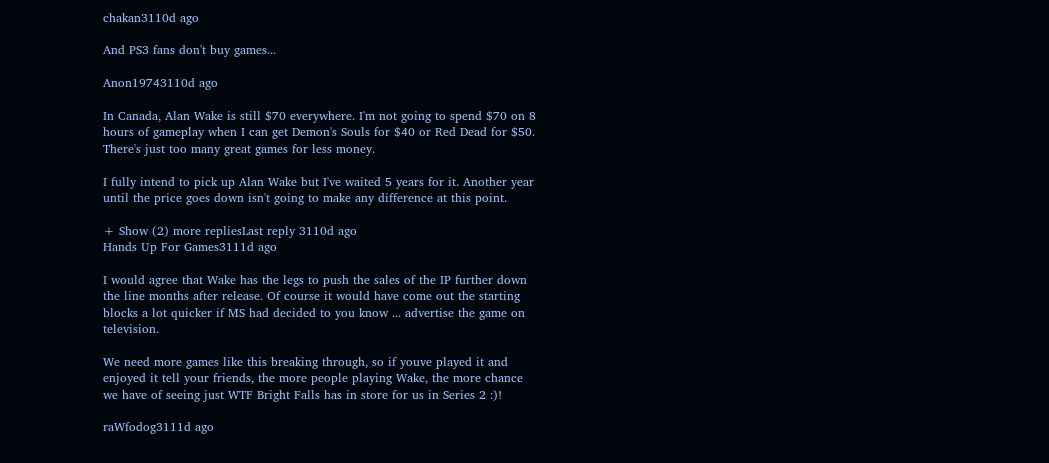chakan3110d ago

And PS3 fans don't buy games...

Anon19743110d ago

In Canada, Alan Wake is still $70 everywhere. I'm not going to spend $70 on 8 hours of gameplay when I can get Demon's Souls for $40 or Red Dead for $50. There's just too many great games for less money.

I fully intend to pick up Alan Wake but I've waited 5 years for it. Another year until the price goes down isn't going to make any difference at this point.

+ Show (2) more repliesLast reply 3110d ago
Hands Up For Games3111d ago

I would agree that Wake has the legs to push the sales of the IP further down the line months after release. Of course it would have come out the starting blocks a lot quicker if MS had decided to you know ... advertise the game on television.

We need more games like this breaking through, so if youve played it and enjoyed it tell your friends, the more people playing Wake, the more chance we have of seeing just WTF Bright Falls has in store for us in Series 2 :)!

raWfodog3111d ago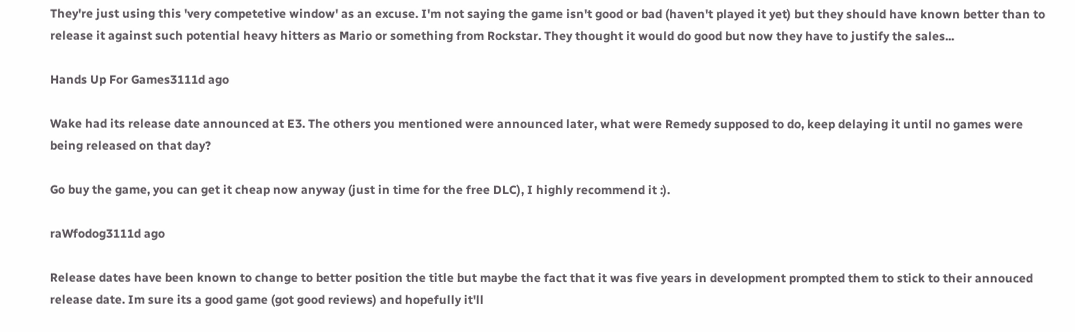They're just using this 'very competetive window' as an excuse. I'm not saying the game isn't good or bad (haven't played it yet) but they should have known better than to release it against such potential heavy hitters as Mario or something from Rockstar. They thought it would do good but now they have to justify the sales...

Hands Up For Games3111d ago

Wake had its release date announced at E3. The others you mentioned were announced later, what were Remedy supposed to do, keep delaying it until no games were being released on that day?

Go buy the game, you can get it cheap now anyway (just in time for the free DLC), I highly recommend it :).

raWfodog3111d ago

Release dates have been known to change to better position the title but maybe the fact that it was five years in development prompted them to stick to their annouced release date. Im sure its a good game (got good reviews) and hopefully it'll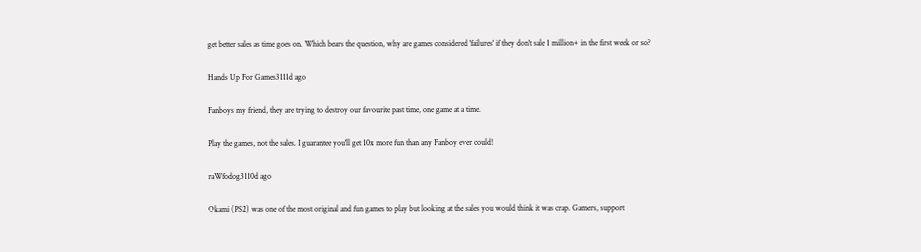get better sales as time goes on. Which bears the question, why are games considered 'failures' if they don't sale 1 million+ in the first week or so?

Hands Up For Games3111d ago

Fanboys my friend, they are trying to destroy our favourite past time, one game at a time.

Play the games, not the sales. I guarantee you'll get 10x more fun than any Fanboy ever could!

raWfodog3110d ago

Okami (PS2) was one of the most original and fun games to play but looking at the sales you would think it was crap. Gamers, support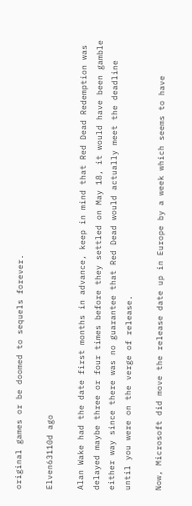original games or be doomed to sequels forever.

Elven63110d ago

Alan Wake had the date first months in advance, keep in mind that Red Dead Redemption was delayed maybe three or four times before they settled on May 18, it would have been gamble either way since there was no guarantee that Red Dead would actually meet the deadline until you were on the verge of release.

Now, Microsoft did move the release date up in Europe by a week which seems to have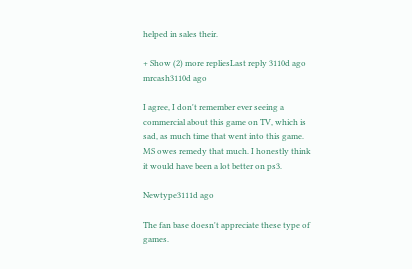helped in sales their.

+ Show (2) more repliesLast reply 3110d ago
mrcash3110d ago

I agree, I don't remember ever seeing a commercial about this game on TV, which is sad, as much time that went into this game. MS owes remedy that much. I honestly think it would have been a lot better on ps3.

Newtype3111d ago

The fan base doesn't appreciate these type of games.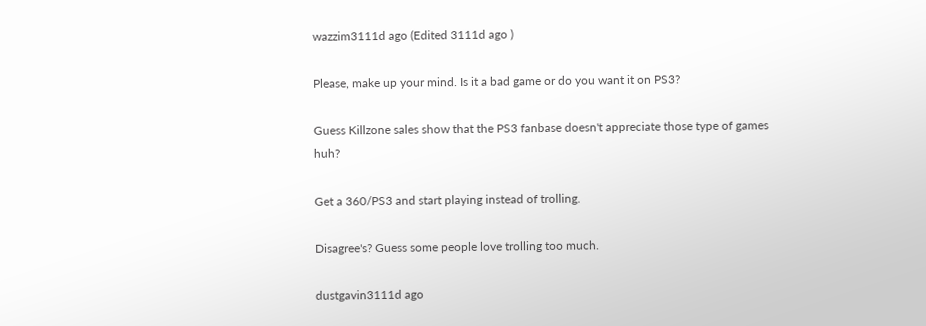wazzim3111d ago (Edited 3111d ago )

Please, make up your mind. Is it a bad game or do you want it on PS3?

Guess Killzone sales show that the PS3 fanbase doesn't appreciate those type of games huh?

Get a 360/PS3 and start playing instead of trolling.

Disagree's? Guess some people love trolling too much.

dustgavin3111d ago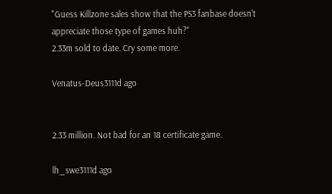"Guess Killzone sales show that the PS3 fanbase doesn't appreciate those type of games huh?"
2.33m sold to date. Cry some more.

Venatus-Deus3111d ago


2.33 million. Not bad for an 18 certificate game.

lh_swe3111d ago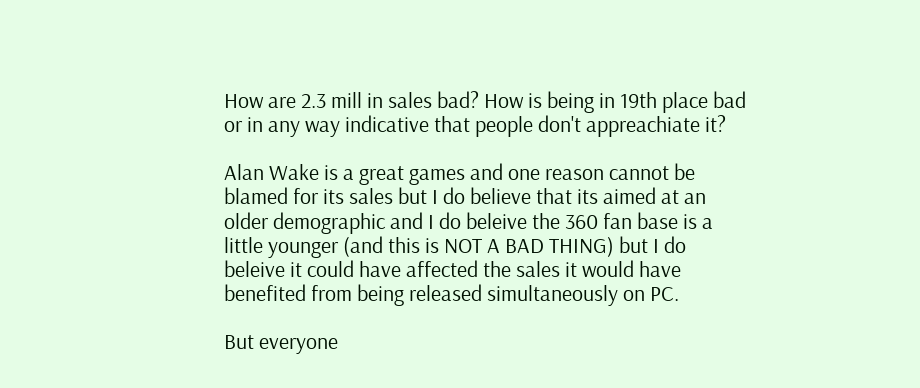How are 2.3 mill in sales bad? How is being in 19th place bad or in any way indicative that people don't appreachiate it?

Alan Wake is a great games and one reason cannot be blamed for its sales but I do believe that its aimed at an older demographic and I do beleive the 360 fan base is a little younger (and this is NOT A BAD THING) but I do beleive it could have affected the sales it would have benefited from being released simultaneously on PC.

But everyone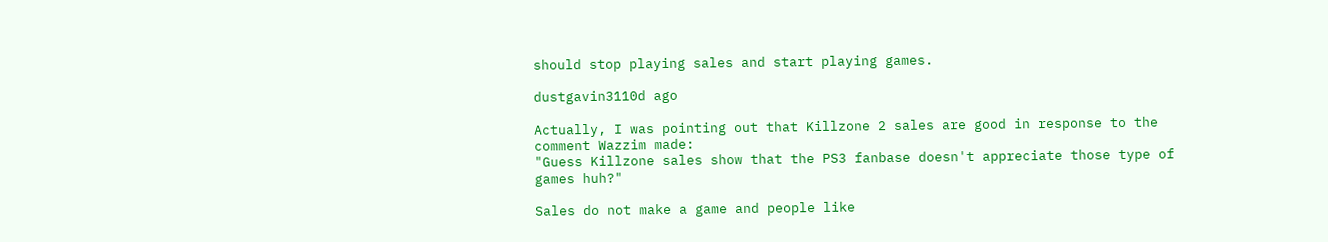should stop playing sales and start playing games.

dustgavin3110d ago

Actually, I was pointing out that Killzone 2 sales are good in response to the comment Wazzim made:
"Guess Killzone sales show that the PS3 fanbase doesn't appreciate those type of games huh?"

Sales do not make a game and people like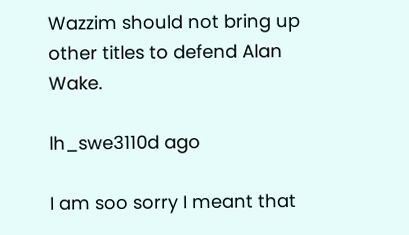Wazzim should not bring up other titles to defend Alan Wake.

lh_swe3110d ago

I am soo sorry I meant that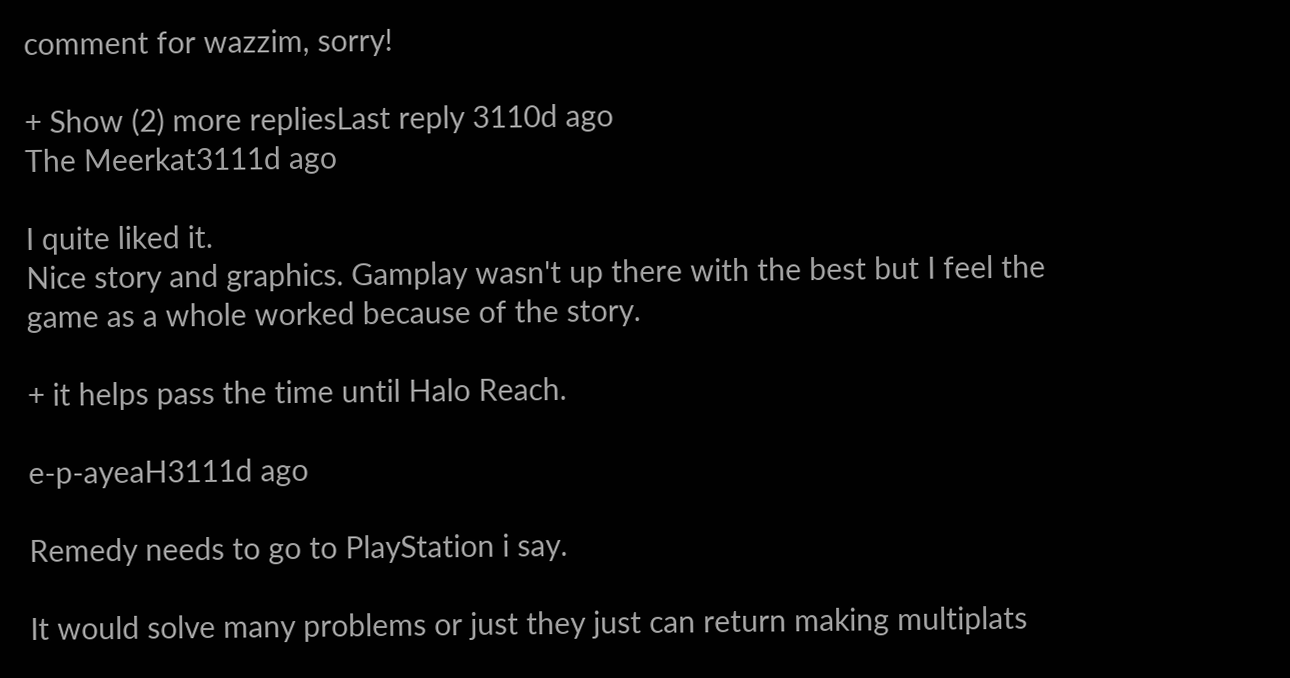comment for wazzim, sorry!

+ Show (2) more repliesLast reply 3110d ago
The Meerkat3111d ago

I quite liked it.
Nice story and graphics. Gamplay wasn't up there with the best but I feel the game as a whole worked because of the story.

+ it helps pass the time until Halo Reach.

e-p-ayeaH3111d ago

Remedy needs to go to PlayStation i say.

It would solve many problems or just they just can return making multiplats